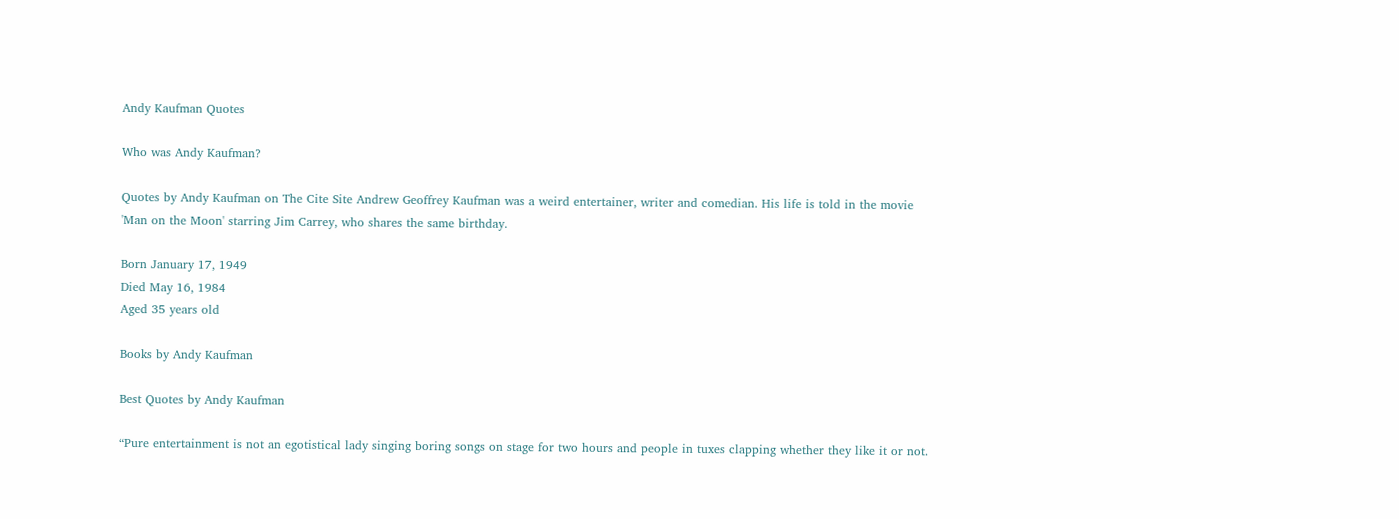Andy Kaufman Quotes

Who was Andy Kaufman?

Quotes by Andy Kaufman on The Cite Site Andrew Geoffrey Kaufman was a weird entertainer, writer and comedian. His life is told in the movie 'Man on the Moon' starring Jim Carrey, who shares the same birthday.

Born January 17, 1949
Died May 16, 1984
Aged 35 years old

Books by Andy Kaufman

Best Quotes by Andy Kaufman

“Pure entertainment is not an egotistical lady singing boring songs on stage for two hours and people in tuxes clapping whether they like it or not.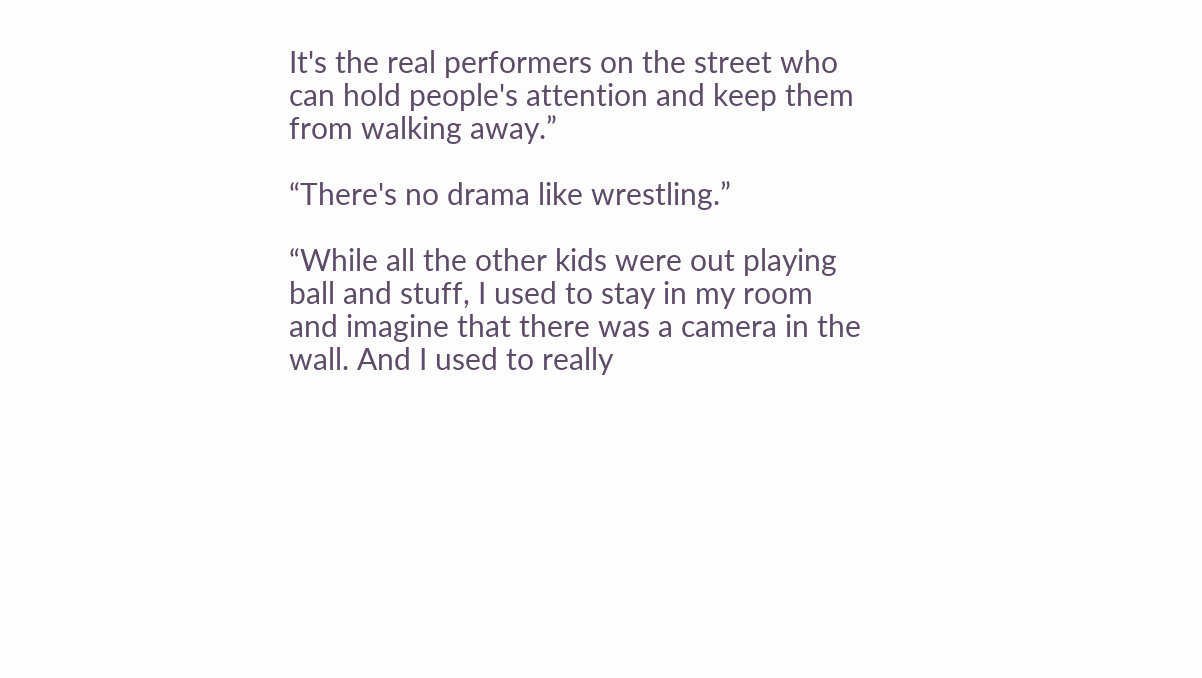It's the real performers on the street who can hold people's attention and keep them from walking away.”

“There's no drama like wrestling.”

“While all the other kids were out playing ball and stuff, I used to stay in my room and imagine that there was a camera in the wall. And I used to really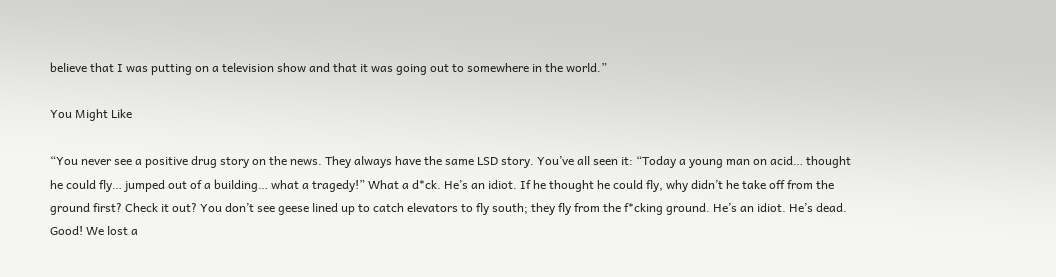believe that I was putting on a television show and that it was going out to somewhere in the world.”

You Might Like

“You never see a positive drug story on the news. They always have the same LSD story. You’ve all seen it: “Today a young man on acid… thought he could fly… jumped out of a building… what a tragedy!” What a d*ck. He’s an idiot. If he thought he could fly, why didn’t he take off from the ground first? Check it out? You don’t see geese lined up to catch elevators to fly south; they fly from the f*cking ground. He’s an idiot. He’s dead. Good! We lost a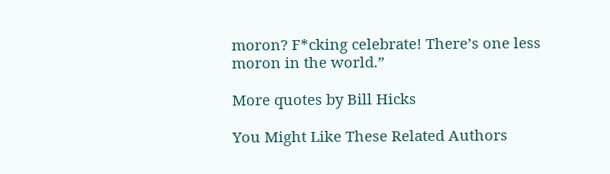moron? F*cking celebrate! There’s one less moron in the world.”

More quotes by Bill Hicks

You Might Like These Related Authors